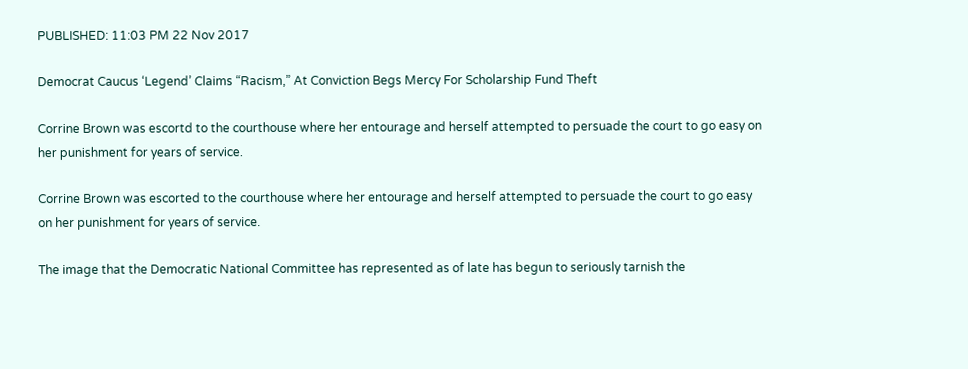PUBLISHED: 11:03 PM 22 Nov 2017

Democrat Caucus ‘Legend’ Claims “Racism,” At Conviction Begs Mercy For Scholarship Fund Theft

Corrine Brown was escortd to the courthouse where her entourage and herself attempted to persuade the court to go easy on her punishment for years of service.

Corrine Brown was escorted to the courthouse where her entourage and herself attempted to persuade the court to go easy on her punishment for years of service.

The image that the Democratic National Committee has represented as of late has begun to seriously tarnish the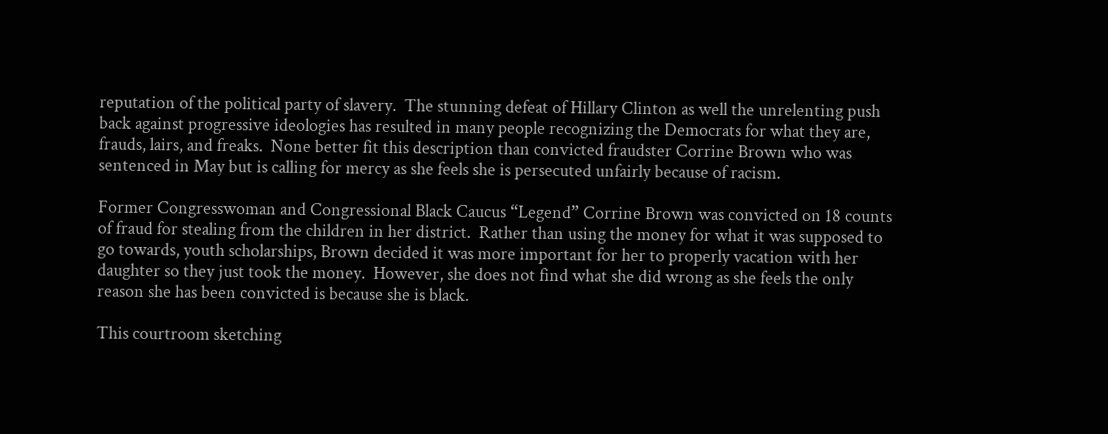reputation of the political party of slavery.  The stunning defeat of Hillary Clinton as well the unrelenting push back against progressive ideologies has resulted in many people recognizing the Democrats for what they are, frauds, lairs, and freaks.  None better fit this description than convicted fraudster Corrine Brown who was sentenced in May but is calling for mercy as she feels she is persecuted unfairly because of racism.

Former Congresswoman and Congressional Black Caucus “Legend” Corrine Brown was convicted on 18 counts of fraud for stealing from the children in her district.  Rather than using the money for what it was supposed to go towards, youth scholarships, Brown decided it was more important for her to properly vacation with her daughter so they just took the money.  However, she does not find what she did wrong as she feels the only reason she has been convicted is because she is black.

This courtroom sketching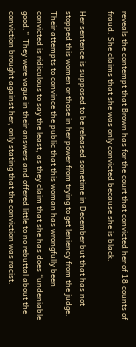reveals the contempt that Brown has for the court that convicted her of 18 counts of fraud. She claims that she was only convicted because she is black.

Her sentence is supposed to be released sometime in December but that has not stopped this women or those in her power from trying to get leniency from the judge.  Their attempts to convince the public that this woman has wrongfully been convicted is ridiculous to say the least, as they claim that she has does “undeniable good.”  They were vague in their answers and offered little to no rebuttal about the conviction brought against her, only stating that the conviction was racist.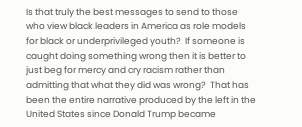Is that truly the best messages to send to those who view black leaders in America as role models for black or underprivileged youth?  If someone is caught doing something wrong then it is better to just beg for mercy and cry racism rather than admitting that what they did was wrong?  That has been the entire narrative produced by the left in the United States since Donald Trump became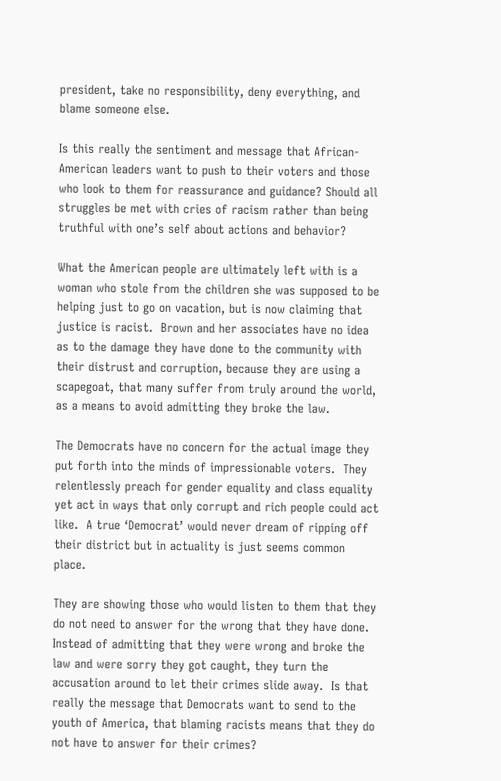president, take no responsibility, deny everything, and blame someone else.

Is this really the sentiment and message that African-American leaders want to push to their voters and those who look to them for reassurance and guidance? Should all struggles be met with cries of racism rather than being truthful with one’s self about actions and behavior?

What the American people are ultimately left with is a woman who stole from the children she was supposed to be helping just to go on vacation, but is now claiming that justice is racist.  Brown and her associates have no idea as to the damage they have done to the community with their distrust and corruption, because they are using a scapegoat, that many suffer from truly around the world, as a means to avoid admitting they broke the law.

The Democrats have no concern for the actual image they put forth into the minds of impressionable voters.  They relentlessly preach for gender equality and class equality yet act in ways that only corrupt and rich people could act like.  A true ‘Democrat’ would never dream of ripping off their district but in actuality is just seems common place.

They are showing those who would listen to them that they do not need to answer for the wrong that they have done.  Instead of admitting that they were wrong and broke the law and were sorry they got caught, they turn the accusation around to let their crimes slide away.  Is that really the message that Democrats want to send to the youth of America, that blaming racists means that they do not have to answer for their crimes?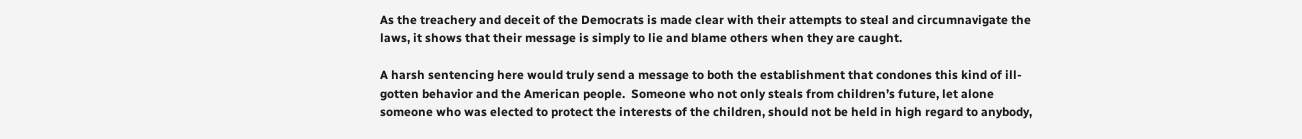As the treachery and deceit of the Democrats is made clear with their attempts to steal and circumnavigate the laws, it shows that their message is simply to lie and blame others when they are caught.

A harsh sentencing here would truly send a message to both the establishment that condones this kind of ill-gotten behavior and the American people.  Someone who not only steals from children’s future, let alone someone who was elected to protect the interests of the children, should not be held in high regard to anybody,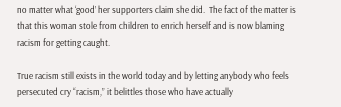no matter what ‘good’ her supporters claim she did.  The fact of the matter is that this woman stole from children to enrich herself and is now blaming racism for getting caught.

True racism still exists in the world today and by letting anybody who feels persecuted cry “racism,” it belittles those who have actually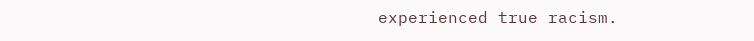experienced true racism.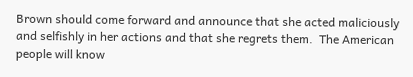Brown should come forward and announce that she acted maliciously and selfishly in her actions and that she regrets them.  The American people will know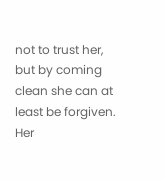not to trust her, but by coming clean she can at least be forgiven.  Her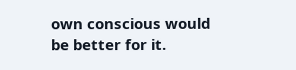own conscious would be better for it.